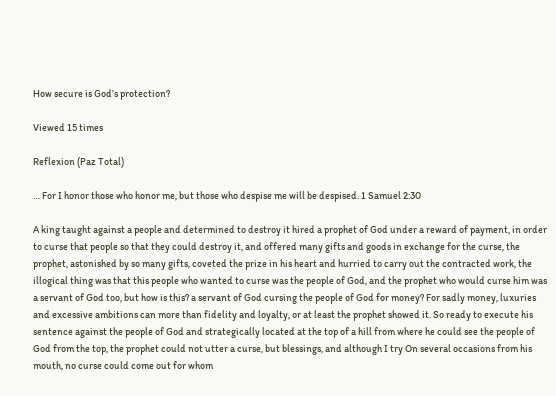How secure is God’s protection?

Viewed 15 times

Reflexion (Paz Total)

… For I honor those who honor me, but those who despise me will be despised. 1 Samuel 2:30

A king taught against a people and determined to destroy it hired a prophet of God under a reward of payment, in order to curse that people so that they could destroy it, and offered many gifts and goods in exchange for the curse, the prophet, astonished by so many gifts, coveted the prize in his heart and hurried to carry out the contracted work, the illogical thing was that this people who wanted to curse was the people of God, and the prophet who would curse him was a servant of God too, but how is this? a servant of God cursing the people of God for money? For sadly money, luxuries and excessive ambitions can more than fidelity and loyalty, or at least the prophet showed it. So ready to execute his sentence against the people of God and strategically located at the top of a hill from where he could see the people of God from the top, the prophet could not utter a curse, but blessings, and although I try On several occasions from his mouth, no curse could come out for whom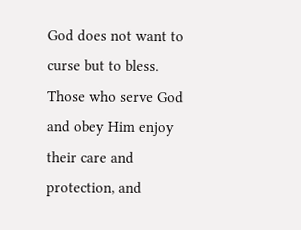God does not want to curse but to bless. Those who serve God and obey Him enjoy their care and protection, and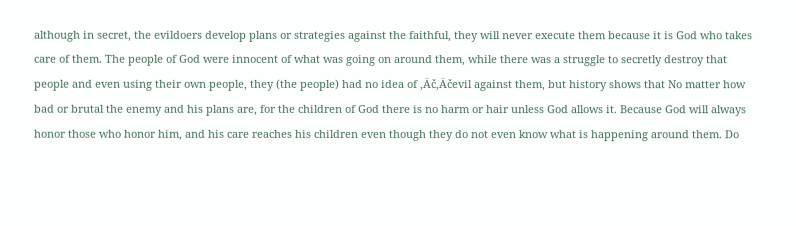although in secret, the evildoers develop plans or strategies against the faithful, they will never execute them because it is God who takes care of them. The people of God were innocent of what was going on around them, while there was a struggle to secretly destroy that people and even using their own people, they (the people) had no idea of ‚Äč‚Äčevil against them, but history shows that No matter how bad or brutal the enemy and his plans are, for the children of God there is no harm or hair unless God allows it. Because God will always honor those who honor him, and his care reaches his children even though they do not even know what is happening around them. Do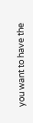you want to have the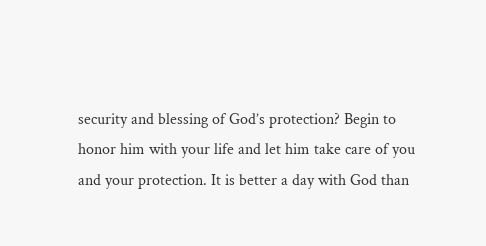security and blessing of God’s protection? Begin to honor him with your life and let him take care of you and your protection. It is better a day with God than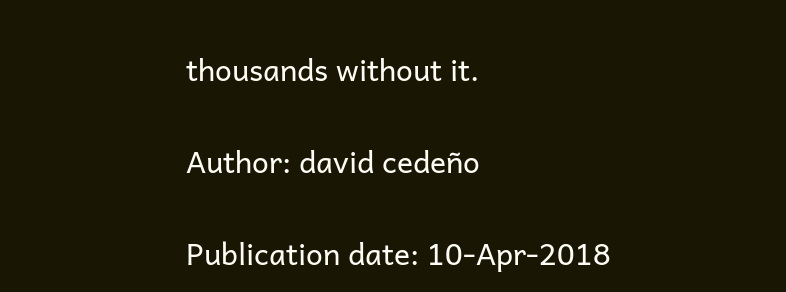thousands without it.

Author: david cedeño

Publication date: 10-Apr-2018